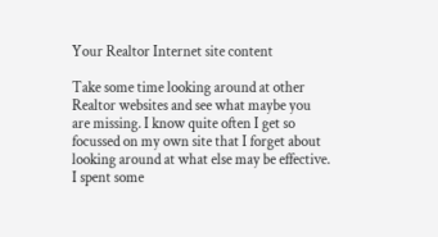Your Realtor Internet site content

Take some time looking around at other Realtor websites and see what maybe you are missing. I know quite often I get so focussed on my own site that I forget about looking around at what else may be effective. I spent some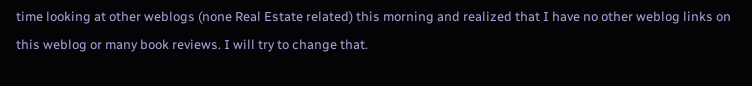time looking at other weblogs (none Real Estate related) this morning and realized that I have no other weblog links on this weblog or many book reviews. I will try to change that.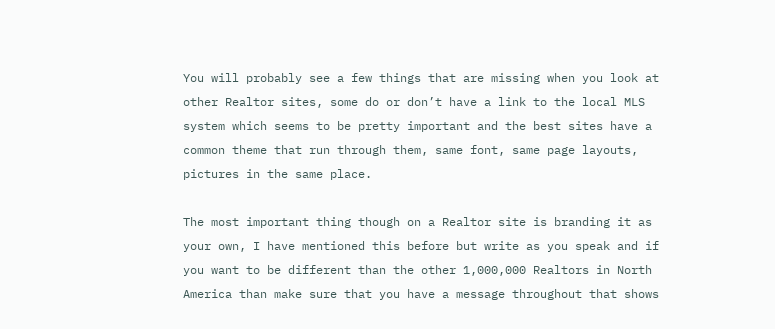You will probably see a few things that are missing when you look at other Realtor sites, some do or don’t have a link to the local MLS system which seems to be pretty important and the best sites have a common theme that run through them, same font, same page layouts, pictures in the same place.

The most important thing though on a Realtor site is branding it as your own, I have mentioned this before but write as you speak and if you want to be different than the other 1,000,000 Realtors in North America than make sure that you have a message throughout that shows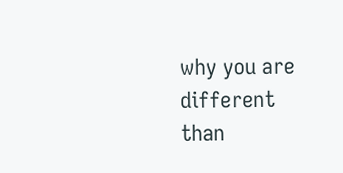why you are different than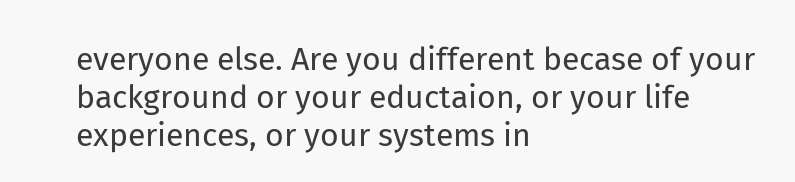everyone else. Are you different becase of your background or your eductaion, or your life experiences, or your systems in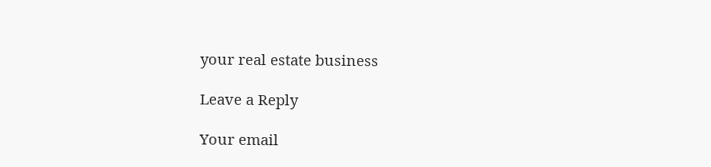your real estate business

Leave a Reply

Your email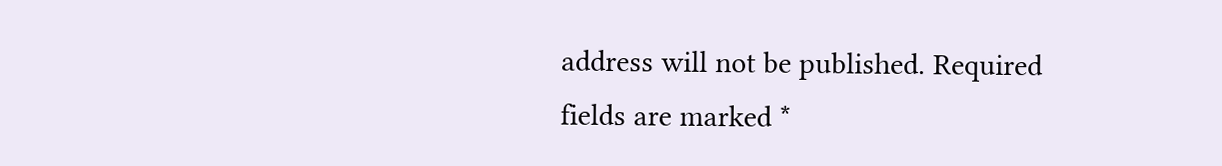address will not be published. Required fields are marked *